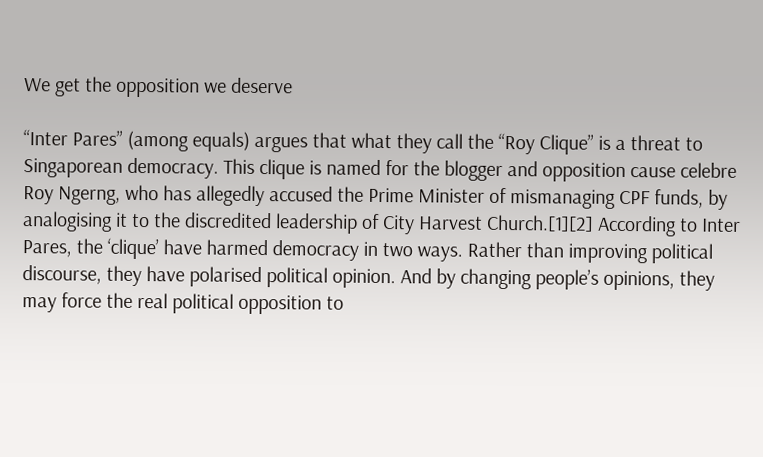We get the opposition we deserve

“Inter Pares” (among equals) argues that what they call the “Roy Clique” is a threat to Singaporean democracy. This clique is named for the blogger and opposition cause celebre Roy Ngerng, who has allegedly accused the Prime Minister of mismanaging CPF funds, by analogising it to the discredited leadership of City Harvest Church.[1][2] According to Inter Pares, the ‘clique’ have harmed democracy in two ways. Rather than improving political discourse, they have polarised political opinion. And by changing people’s opinions, they may force the real political opposition to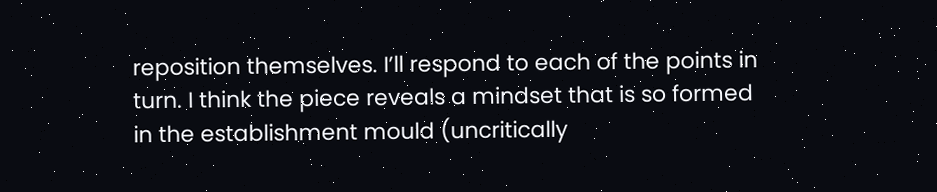reposition themselves. I’ll respond to each of the points in turn. I think the piece reveals a mindset that is so formed in the establishment mould (uncritically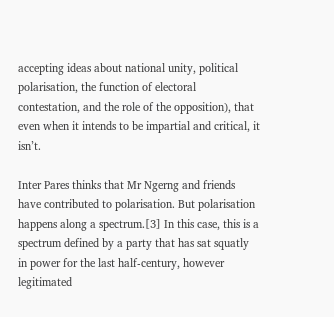accepting ideas about national unity, political polarisation, the function of electoral contestation, and the role of the opposition), that even when it intends to be impartial and critical, it isn’t.

Inter Pares thinks that Mr Ngerng and friends have contributed to polarisation. But polarisation happens along a spectrum.[3] In this case, this is a spectrum defined by a party that has sat squatly in power for the last half-century, however legitimated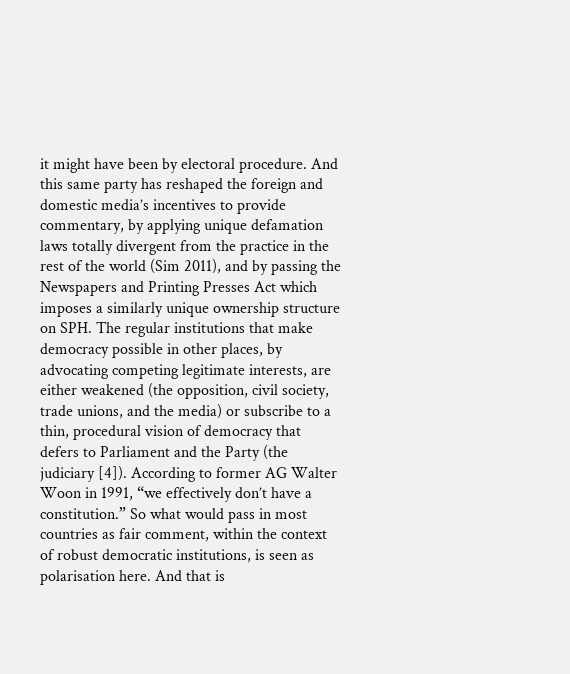it might have been by electoral procedure. And this same party has reshaped the foreign and domestic media’s incentives to provide commentary, by applying unique defamation laws totally divergent from the practice in the rest of the world (Sim 2011), and by passing the Newspapers and Printing Presses Act which imposes a similarly unique ownership structure on SPH. The regular institutions that make democracy possible in other places, by advocating competing legitimate interests, are either weakened (the opposition, civil society, trade unions, and the media) or subscribe to a thin, procedural vision of democracy that defers to Parliament and the Party (the judiciary [4]). According to former AG Walter Woon in 1991, “we effectively don’t have a constitution.” So what would pass in most countries as fair comment, within the context of robust democratic institutions, is seen as polarisation here. And that is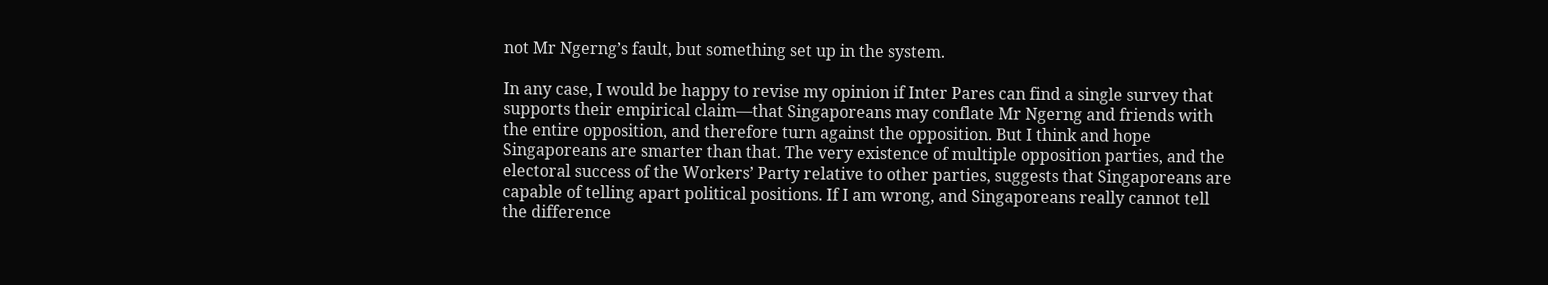not Mr Ngerng’s fault, but something set up in the system.

In any case, I would be happy to revise my opinion if Inter Pares can find a single survey that supports their empirical claim—that Singaporeans may conflate Mr Ngerng and friends with the entire opposition, and therefore turn against the opposition. But I think and hope Singaporeans are smarter than that. The very existence of multiple opposition parties, and the electoral success of the Workers’ Party relative to other parties, suggests that Singaporeans are capable of telling apart political positions. If I am wrong, and Singaporeans really cannot tell the difference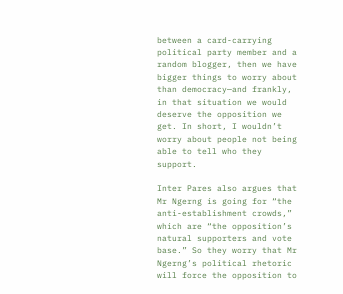between a card-carrying political party member and a random blogger, then we have bigger things to worry about than democracy—and frankly, in that situation we would deserve the opposition we get. In short, I wouldn’t worry about people not being able to tell who they support.

Inter Pares also argues that Mr Ngerng is going for “the anti-establishment crowds,” which are “the opposition’s natural supporters and vote base.” So they worry that Mr Ngerng’s political rhetoric will force the opposition to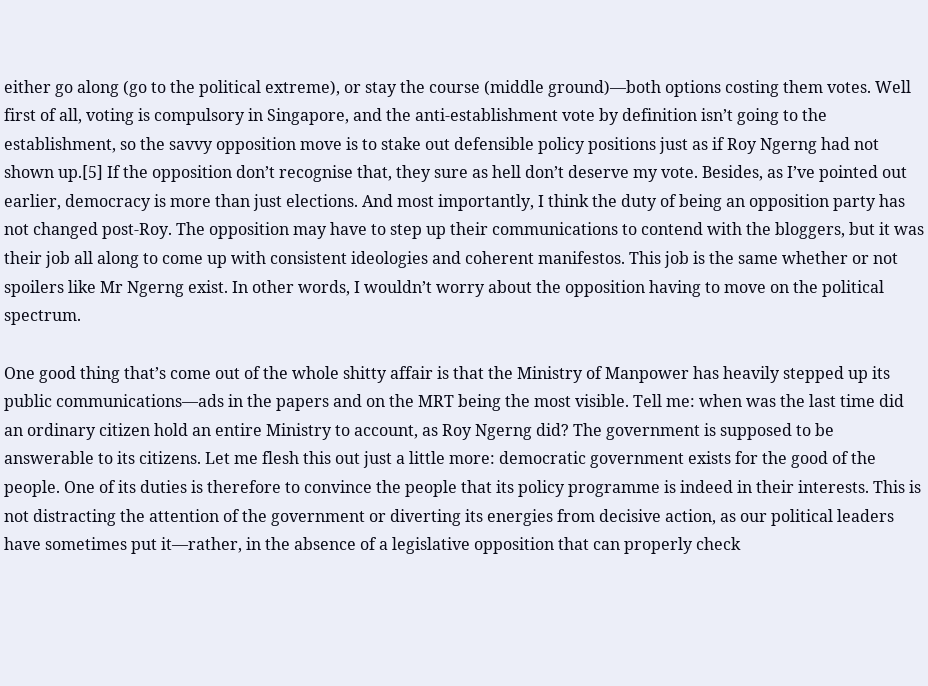either go along (go to the political extreme), or stay the course (middle ground)—both options costing them votes. Well first of all, voting is compulsory in Singapore, and the anti-establishment vote by definition isn’t going to the establishment, so the savvy opposition move is to stake out defensible policy positions just as if Roy Ngerng had not shown up.[5] If the opposition don’t recognise that, they sure as hell don’t deserve my vote. Besides, as I’ve pointed out earlier, democracy is more than just elections. And most importantly, I think the duty of being an opposition party has not changed post-Roy. The opposition may have to step up their communications to contend with the bloggers, but it was their job all along to come up with consistent ideologies and coherent manifestos. This job is the same whether or not spoilers like Mr Ngerng exist. In other words, I wouldn’t worry about the opposition having to move on the political spectrum.

One good thing that’s come out of the whole shitty affair is that the Ministry of Manpower has heavily stepped up its public communications—ads in the papers and on the MRT being the most visible. Tell me: when was the last time did an ordinary citizen hold an entire Ministry to account, as Roy Ngerng did? The government is supposed to be answerable to its citizens. Let me flesh this out just a little more: democratic government exists for the good of the people. One of its duties is therefore to convince the people that its policy programme is indeed in their interests. This is not distracting the attention of the government or diverting its energies from decisive action, as our political leaders have sometimes put it—rather, in the absence of a legislative opposition that can properly check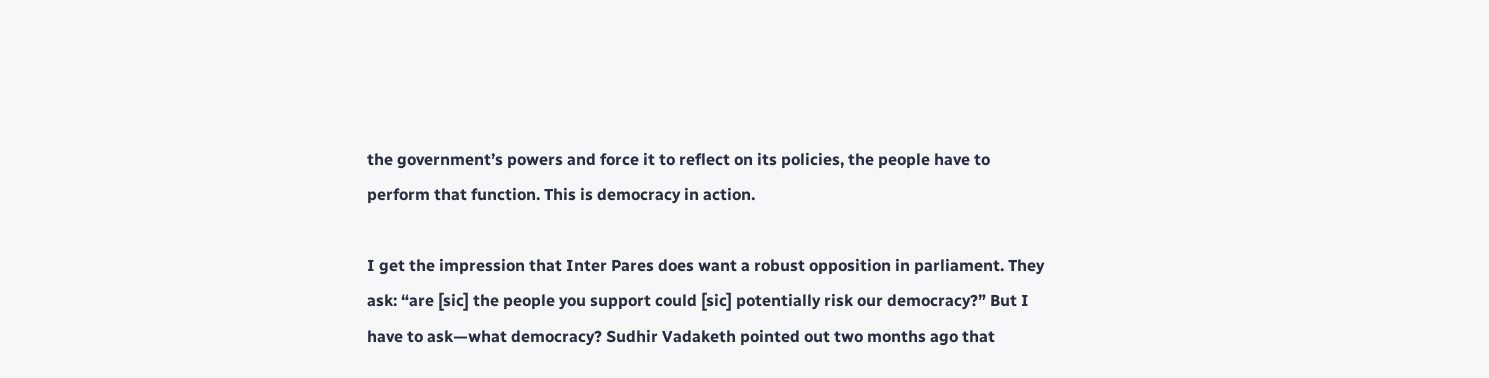the government’s powers and force it to reflect on its policies, the people have to perform that function. This is democracy in action.

I get the impression that Inter Pares does want a robust opposition in parliament. They ask: “are [sic] the people you support could [sic] potentially risk our democracy?” But I have to ask—what democracy? Sudhir Vadaketh pointed out two months ago that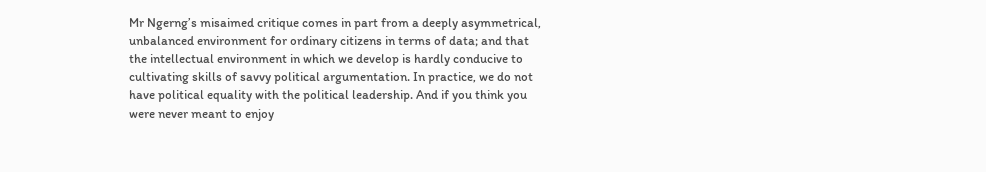Mr Ngerng’s misaimed critique comes in part from a deeply asymmetrical, unbalanced environment for ordinary citizens in terms of data; and that the intellectual environment in which we develop is hardly conducive to cultivating skills of savvy political argumentation. In practice, we do not have political equality with the political leadership. And if you think you were never meant to enjoy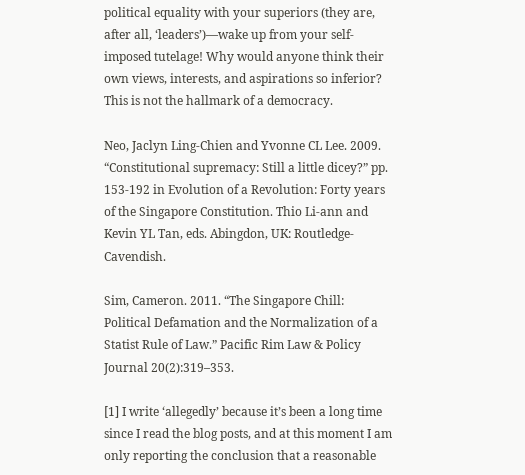political equality with your superiors (they are, after all, ‘leaders’)—wake up from your self-imposed tutelage! Why would anyone think their own views, interests, and aspirations so inferior? This is not the hallmark of a democracy.

Neo, Jaclyn Ling-Chien and Yvonne CL Lee. 2009. “Constitutional supremacy: Still a little dicey?” pp. 153-192 in Evolution of a Revolution: Forty years of the Singapore Constitution. Thio Li-ann and Kevin YL Tan, eds. Abingdon, UK: Routledge-Cavendish.

Sim, Cameron. 2011. “The Singapore Chill: Political Defamation and the Normalization of a Statist Rule of Law.” Pacific Rim Law & Policy Journal 20(2):319–353.

[1] I write ‘allegedly’ because it’s been a long time since I read the blog posts, and at this moment I am only reporting the conclusion that a reasonable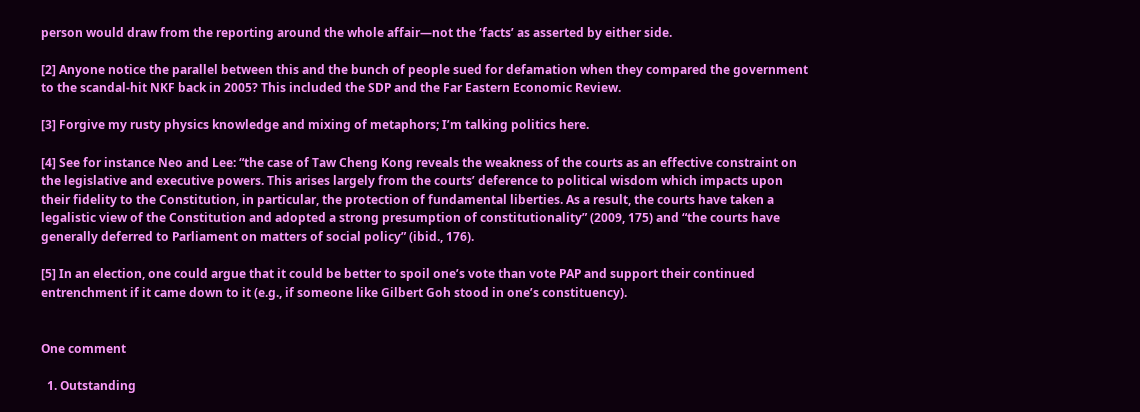person would draw from the reporting around the whole affair—not the ‘facts’ as asserted by either side.

[2] Anyone notice the parallel between this and the bunch of people sued for defamation when they compared the government to the scandal-hit NKF back in 2005? This included the SDP and the Far Eastern Economic Review.

[3] Forgive my rusty physics knowledge and mixing of metaphors; I’m talking politics here.

[4] See for instance Neo and Lee: “the case of Taw Cheng Kong reveals the weakness of the courts as an effective constraint on the legislative and executive powers. This arises largely from the courts’ deference to political wisdom which impacts upon their fidelity to the Constitution, in particular, the protection of fundamental liberties. As a result, the courts have taken a legalistic view of the Constitution and adopted a strong presumption of constitutionality” (2009, 175) and “the courts have generally deferred to Parliament on matters of social policy” (ibid., 176).

[5] In an election, one could argue that it could be better to spoil one’s vote than vote PAP and support their continued entrenchment if it came down to it (e.g., if someone like Gilbert Goh stood in one’s constituency).


One comment

  1. Outstanding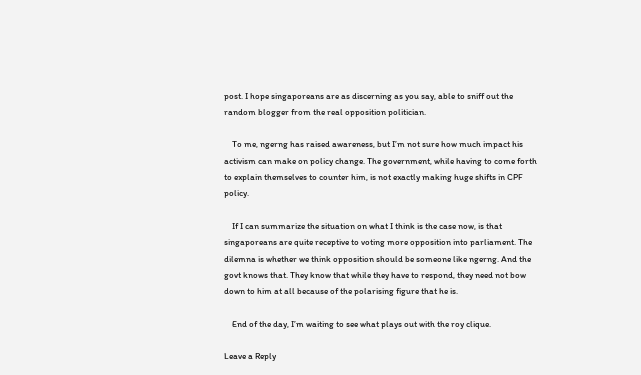post. I hope singaporeans are as discerning as you say, able to sniff out the random blogger from the real opposition politician.

    To me, ngerng has raised awareness, but I’m not sure how much impact his activism can make on policy change. The government, while having to come forth to explain themselves to counter him, is not exactly making huge shifts in CPF policy.

    If I can summarize the situation on what I think is the case now, is that singaporeans are quite receptive to voting more opposition into parliament. The dilemna is whether we think opposition should be someone like ngerng. And the govt knows that. They know that while they have to respond, they need not bow down to him at all because of the polarising figure that he is.

    End of the day, I’m waiting to see what plays out with the roy clique.

Leave a Reply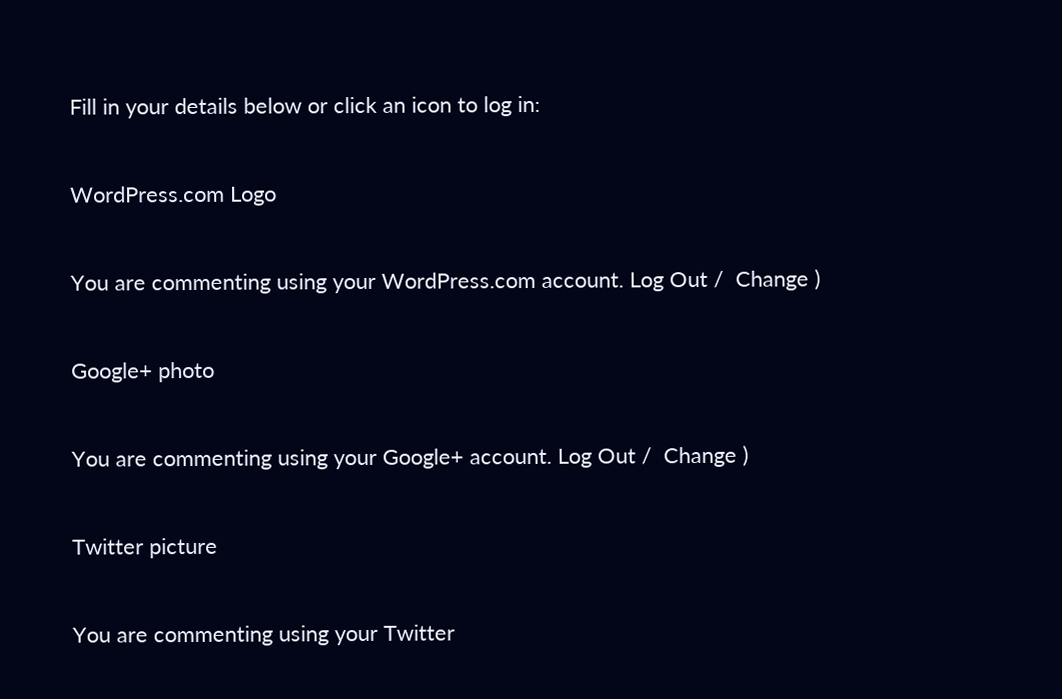Fill in your details below or click an icon to log in:

WordPress.com Logo

You are commenting using your WordPress.com account. Log Out /  Change )

Google+ photo

You are commenting using your Google+ account. Log Out /  Change )

Twitter picture

You are commenting using your Twitter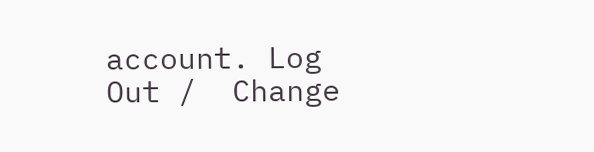account. Log Out /  Change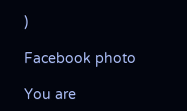)

Facebook photo

You are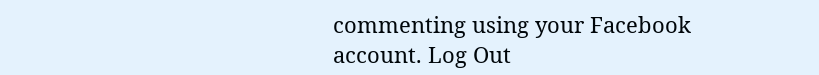commenting using your Facebook account. Log Out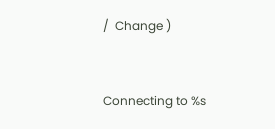/  Change )


Connecting to %s